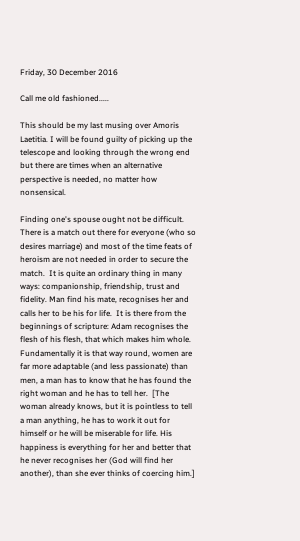Friday, 30 December 2016

Call me old fashioned.....

This should be my last musing over Amoris Laetitia. I will be found guilty of picking up the telescope and looking through the wrong end but there are times when an alternative perspective is needed, no matter how nonsensical.

Finding one's spouse ought not be difficult.  There is a match out there for everyone (who so desires marriage) and most of the time feats of heroism are not needed in order to secure the match.  It is quite an ordinary thing in many ways: companionship, friendship, trust and fidelity. Man find his mate, recognises her and calls her to be his for life.  It is there from the beginnings of scripture: Adam recognises the flesh of his flesh, that which makes him whole. Fundamentally it is that way round, women are far more adaptable (and less passionate) than men, a man has to know that he has found the right woman and he has to tell her.  [The woman already knows, but it is pointless to tell a man anything, he has to work it out for himself or he will be miserable for life. His happiness is everything for her and better that he never recognises her (God will find her another), than she ever thinks of coercing him.]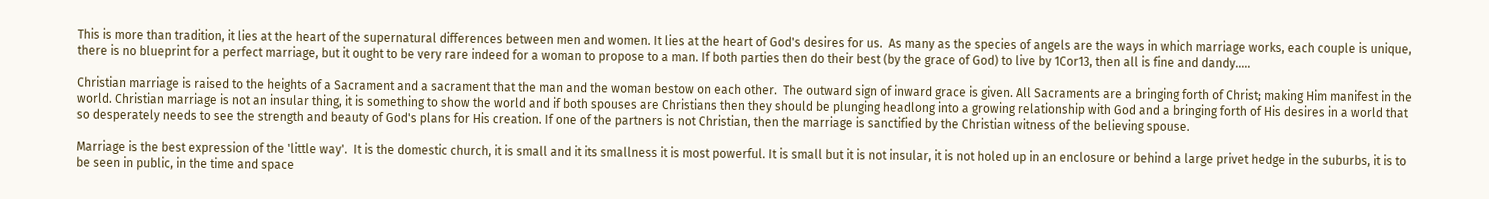This is more than tradition, it lies at the heart of the supernatural differences between men and women. It lies at the heart of God's desires for us.  As many as the species of angels are the ways in which marriage works, each couple is unique, there is no blueprint for a perfect marriage, but it ought to be very rare indeed for a woman to propose to a man. If both parties then do their best (by the grace of God) to live by 1Cor13, then all is fine and dandy.....

Christian marriage is raised to the heights of a Sacrament and a sacrament that the man and the woman bestow on each other.  The outward sign of inward grace is given. All Sacraments are a bringing forth of Christ; making Him manifest in the world. Christian marriage is not an insular thing, it is something to show the world and if both spouses are Christians then they should be plunging headlong into a growing relationship with God and a bringing forth of His desires in a world that so desperately needs to see the strength and beauty of God's plans for His creation. If one of the partners is not Christian, then the marriage is sanctified by the Christian witness of the believing spouse.

Marriage is the best expression of the 'little way'.  It is the domestic church, it is small and it its smallness it is most powerful. It is small but it is not insular, it is not holed up in an enclosure or behind a large privet hedge in the suburbs, it is to be seen in public, in the time and space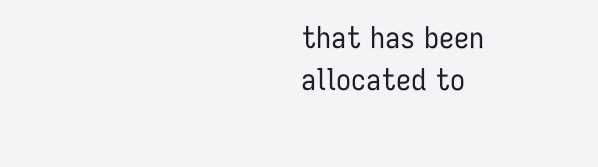that has been allocated to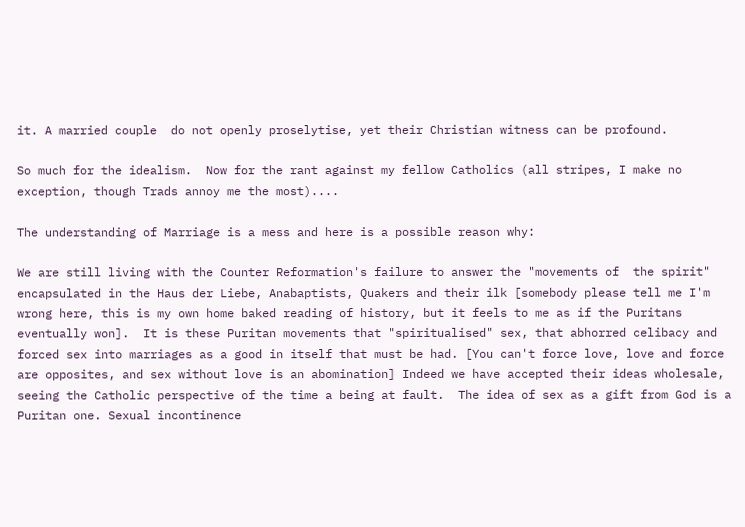it. A married couple  do not openly proselytise, yet their Christian witness can be profound.

So much for the idealism.  Now for the rant against my fellow Catholics (all stripes, I make no exception, though Trads annoy me the most)....

The understanding of Marriage is a mess and here is a possible reason why:

We are still living with the Counter Reformation's failure to answer the "movements of  the spirit" encapsulated in the Haus der Liebe, Anabaptists, Quakers and their ilk [somebody please tell me I'm wrong here, this is my own home baked reading of history, but it feels to me as if the Puritans eventually won].  It is these Puritan movements that "spiritualised" sex, that abhorred celibacy and forced sex into marriages as a good in itself that must be had. [You can't force love, love and force are opposites, and sex without love is an abomination] Indeed we have accepted their ideas wholesale, seeing the Catholic perspective of the time a being at fault.  The idea of sex as a gift from God is a Puritan one. Sexual incontinence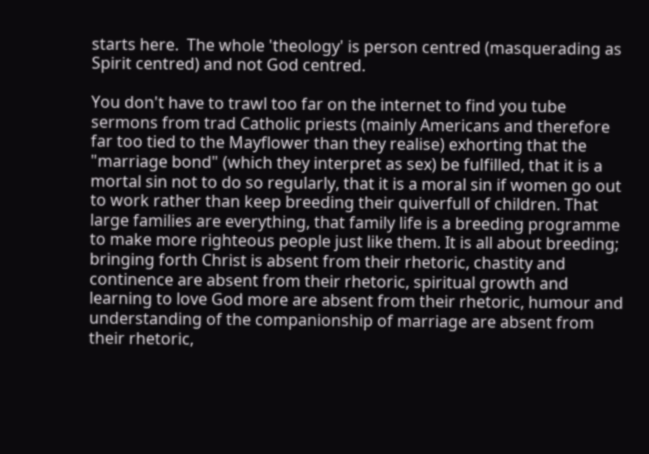starts here.  The whole 'theology' is person centred (masquerading as Spirit centred) and not God centred.

You don't have to trawl too far on the internet to find you tube sermons from trad Catholic priests (mainly Americans and therefore far too tied to the Mayflower than they realise) exhorting that the "marriage bond" (which they interpret as sex) be fulfilled, that it is a mortal sin not to do so regularly, that it is a moral sin if women go out to work rather than keep breeding their quiverfull of children. That large families are everything, that family life is a breeding programme to make more righteous people just like them. It is all about breeding; bringing forth Christ is absent from their rhetoric, chastity and continence are absent from their rhetoric, spiritual growth and learning to love God more are absent from their rhetoric, humour and understanding of the companionship of marriage are absent from their rhetoric,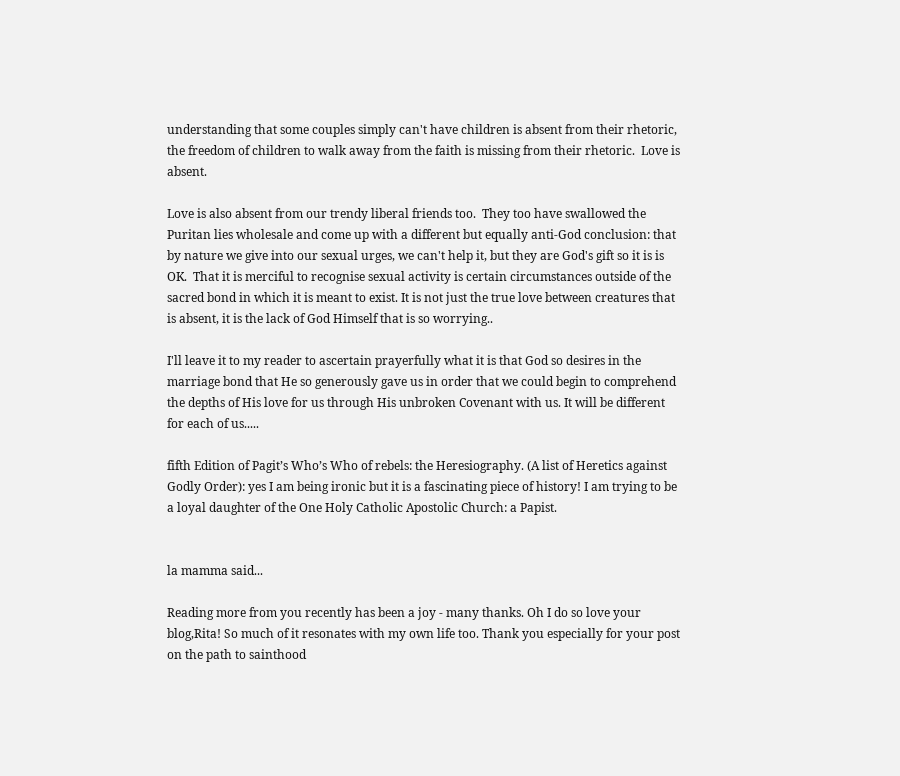understanding that some couples simply can't have children is absent from their rhetoric, the freedom of children to walk away from the faith is missing from their rhetoric.  Love is absent.

Love is also absent from our trendy liberal friends too.  They too have swallowed the Puritan lies wholesale and come up with a different but equally anti-God conclusion: that by nature we give into our sexual urges, we can't help it, but they are God's gift so it is is OK.  That it is merciful to recognise sexual activity is certain circumstances outside of the sacred bond in which it is meant to exist. It is not just the true love between creatures that is absent, it is the lack of God Himself that is so worrying..

I'll leave it to my reader to ascertain prayerfully what it is that God so desires in the marriage bond that He so generously gave us in order that we could begin to comprehend the depths of His love for us through His unbroken Covenant with us. It will be different for each of us.....

fifth Edition of Pagit’s Who’s Who of rebels: the Heresiography. (A list of Heretics against Godly Order): yes I am being ironic but it is a fascinating piece of history! I am trying to be a loyal daughter of the One Holy Catholic Apostolic Church: a Papist.


la mamma said...

Reading more from you recently has been a joy - many thanks. Oh I do so love your blog,Rita! So much of it resonates with my own life too. Thank you especially for your post on the path to sainthood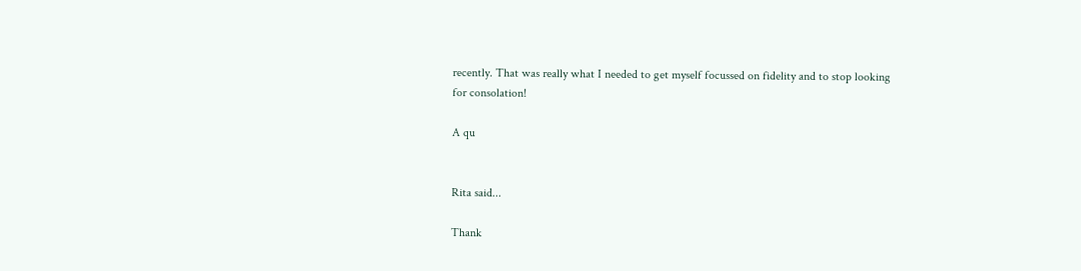recently. That was really what I needed to get myself focussed on fidelity and to stop looking for consolation!

A qu


Rita said...

Thank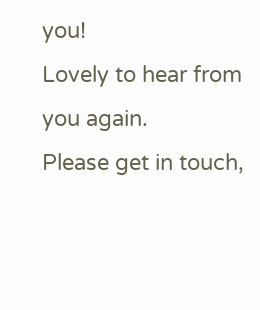you!
Lovely to hear from you again.
Please get in touch,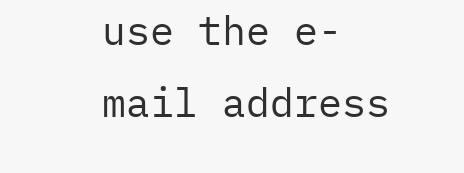use the e-mail address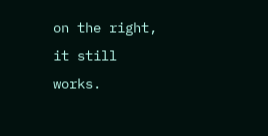on the right, it still works.